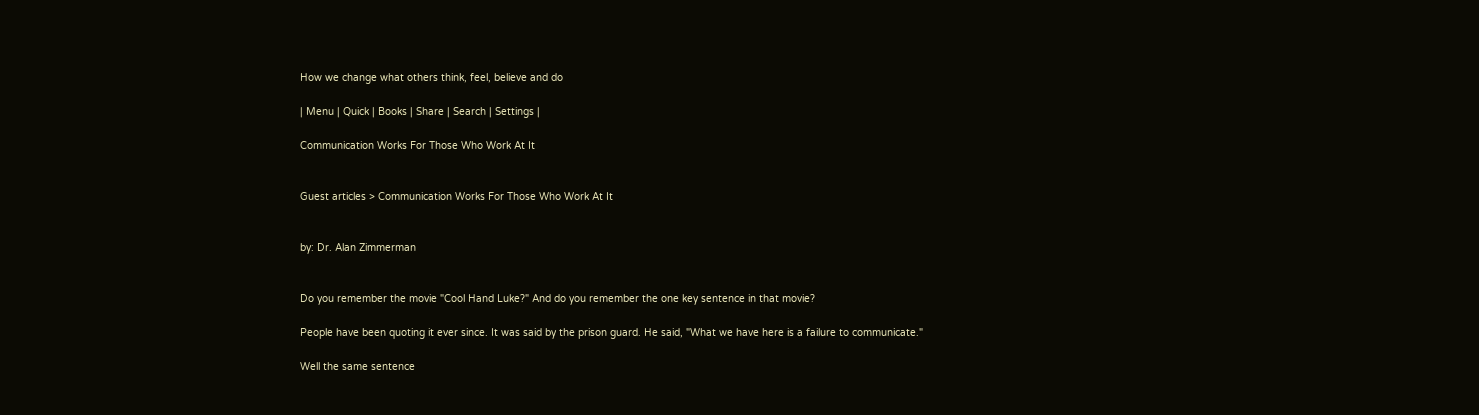How we change what others think, feel, believe and do

| Menu | Quick | Books | Share | Search | Settings |

Communication Works For Those Who Work At It


Guest articles > Communication Works For Those Who Work At It


by: Dr. Alan Zimmerman


Do you remember the movie "Cool Hand Luke?" And do you remember the one key sentence in that movie?

People have been quoting it ever since. It was said by the prison guard. He said, "What we have here is a failure to communicate."

Well the same sentence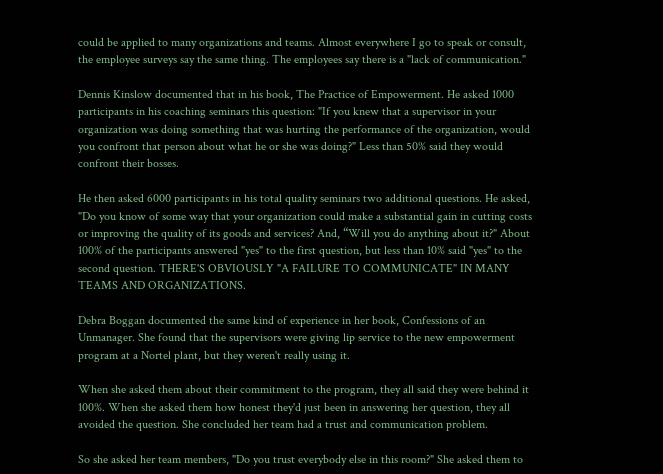could be applied to many organizations and teams. Almost everywhere I go to speak or consult, the employee surveys say the same thing. The employees say there is a "lack of communication."

Dennis Kinslow documented that in his book, The Practice of Empowerment. He asked 1000 participants in his coaching seminars this question: "If you knew that a supervisor in your organization was doing something that was hurting the performance of the organization, would you confront that person about what he or she was doing?" Less than 50% said they would confront their bosses.

He then asked 6000 participants in his total quality seminars two additional questions. He asked, "Do you know of some way that your organization could make a substantial gain in cutting costs or improving the quality of its goods and services? And, “Will you do anything about it?" About 100% of the participants answered "yes" to the first question, but less than 10% said "yes" to the second question. THERE'S OBVIOUSLY "A FAILURE TO COMMUNICATE" IN MANY TEAMS AND ORGANIZATIONS.

Debra Boggan documented the same kind of experience in her book, Confessions of an Unmanager. She found that the supervisors were giving lip service to the new empowerment program at a Nortel plant, but they weren't really using it.

When she asked them about their commitment to the program, they all said they were behind it 100%. When she asked them how honest they'd just been in answering her question, they all avoided the question. She concluded her team had a trust and communication problem.

So she asked her team members, "Do you trust everybody else in this room?" She asked them to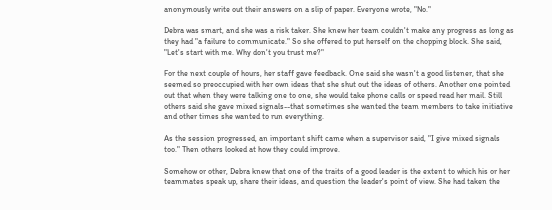anonymously write out their answers on a slip of paper. Everyone wrote, "No."

Debra was smart, and she was a risk taker. She knew her team couldn't make any progress as long as they had "a failure to communicate." So she offered to put herself on the chopping block. She said, "Let's start with me. Why don't you trust me?"

For the next couple of hours, her staff gave feedback. One said she wasn't a good listener, that she seemed so preoccupied with her own ideas that she shut out the ideas of others. Another one pointed out that when they were talking one to one, she would take phone calls or speed read her mail. Still others said she gave mixed signals--that sometimes she wanted the team members to take initiative and other times she wanted to run everything.

As the session progressed, an important shift came when a supervisor said, "I give mixed signals too." Then others looked at how they could improve.

Somehow or other, Debra knew that one of the traits of a good leader is the extent to which his or her teammates speak up, share their ideas, and question the leader's point of view. She had taken the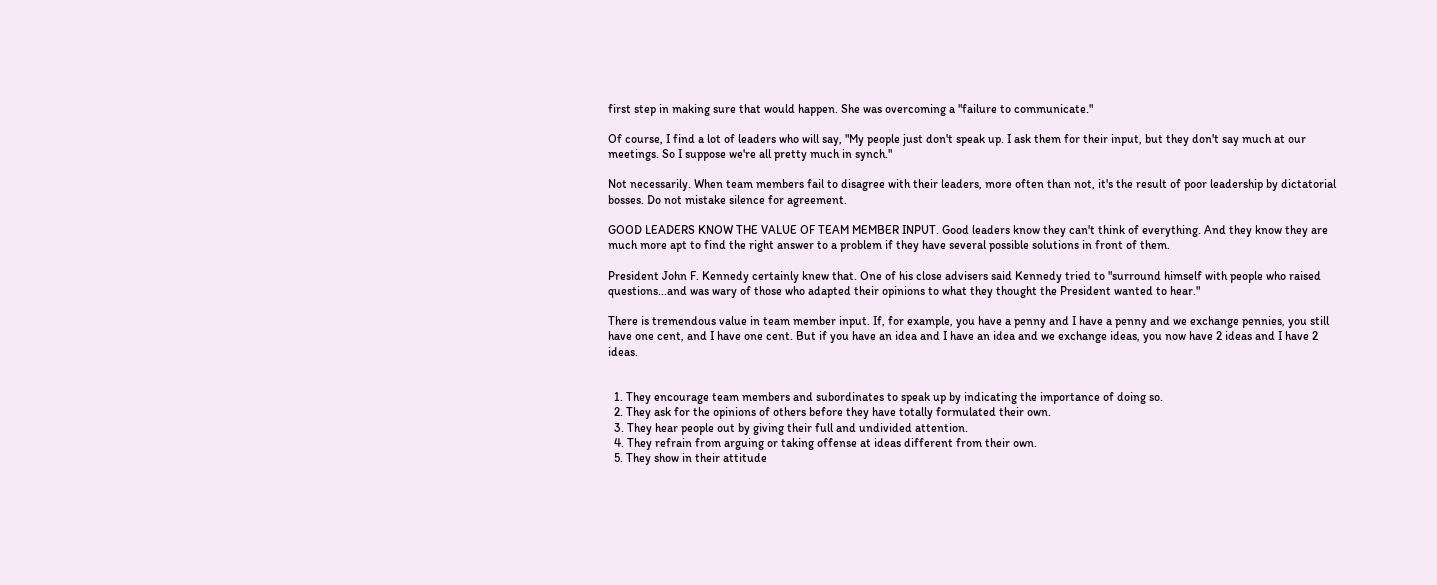first step in making sure that would happen. She was overcoming a "failure to communicate."

Of course, I find a lot of leaders who will say, "My people just don't speak up. I ask them for their input, but they don't say much at our meetings. So I suppose we're all pretty much in synch."

Not necessarily. When team members fail to disagree with their leaders, more often than not, it's the result of poor leadership by dictatorial bosses. Do not mistake silence for agreement.

GOOD LEADERS KNOW THE VALUE OF TEAM MEMBER INPUT. Good leaders know they can't think of everything. And they know they are much more apt to find the right answer to a problem if they have several possible solutions in front of them.

President John F. Kennedy certainly knew that. One of his close advisers said Kennedy tried to "surround himself with people who raised questions...and was wary of those who adapted their opinions to what they thought the President wanted to hear."

There is tremendous value in team member input. If, for example, you have a penny and I have a penny and we exchange pennies, you still have one cent, and I have one cent. But if you have an idea and I have an idea and we exchange ideas, you now have 2 ideas and I have 2 ideas.


  1. They encourage team members and subordinates to speak up by indicating the importance of doing so.
  2. They ask for the opinions of others before they have totally formulated their own.
  3. They hear people out by giving their full and undivided attention.
  4. They refrain from arguing or taking offense at ideas different from their own.
  5. They show in their attitude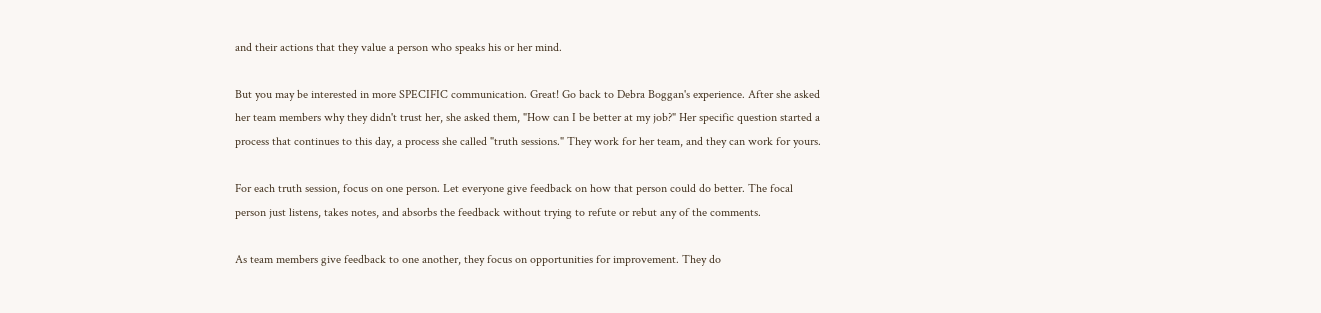and their actions that they value a person who speaks his or her mind.

But you may be interested in more SPECIFIC communication. Great! Go back to Debra Boggan's experience. After she asked her team members why they didn't trust her, she asked them, "How can I be better at my job?" Her specific question started a process that continues to this day, a process she called "truth sessions." They work for her team, and they can work for yours.

For each truth session, focus on one person. Let everyone give feedback on how that person could do better. The focal person just listens, takes notes, and absorbs the feedback without trying to refute or rebut any of the comments.

As team members give feedback to one another, they focus on opportunities for improvement. They do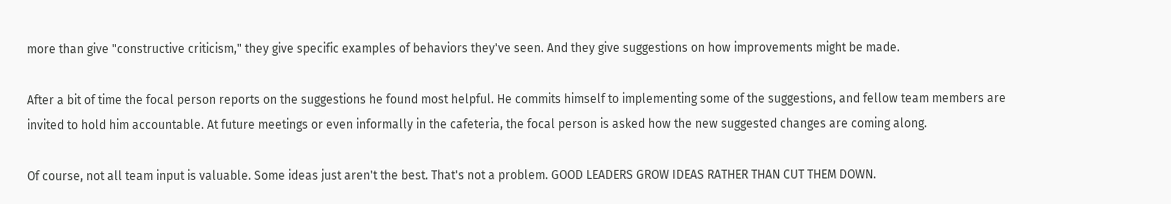more than give "constructive criticism," they give specific examples of behaviors they've seen. And they give suggestions on how improvements might be made.

After a bit of time the focal person reports on the suggestions he found most helpful. He commits himself to implementing some of the suggestions, and fellow team members are invited to hold him accountable. At future meetings or even informally in the cafeteria, the focal person is asked how the new suggested changes are coming along.

Of course, not all team input is valuable. Some ideas just aren't the best. That's not a problem. GOOD LEADERS GROW IDEAS RATHER THAN CUT THEM DOWN.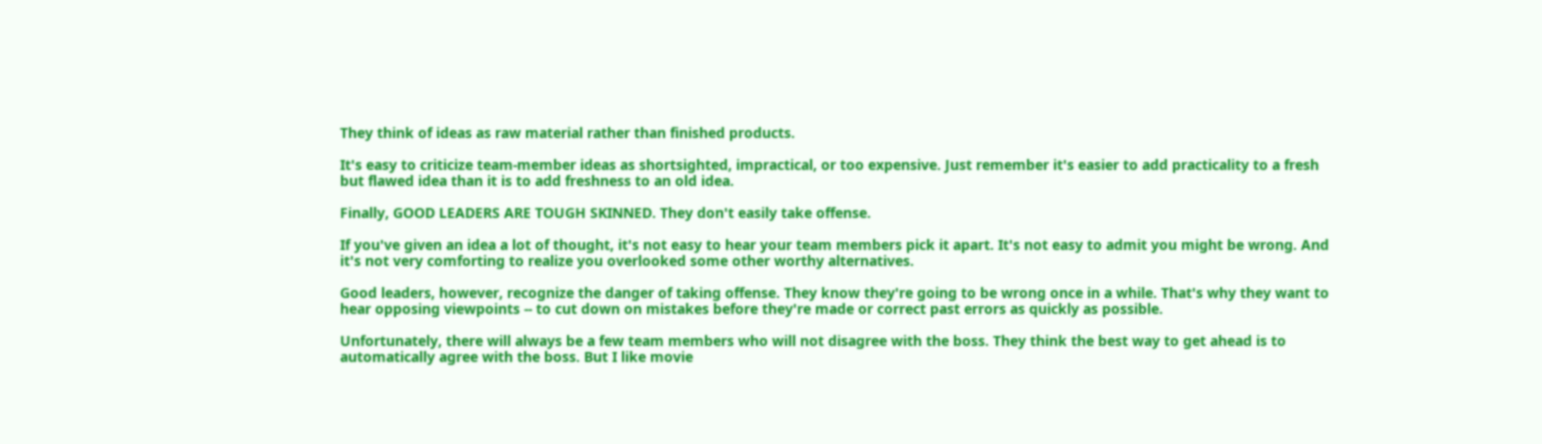They think of ideas as raw material rather than finished products.

It's easy to criticize team-member ideas as shortsighted, impractical, or too expensive. Just remember it's easier to add practicality to a fresh but flawed idea than it is to add freshness to an old idea.

Finally, GOOD LEADERS ARE TOUGH SKINNED. They don't easily take offense.

If you've given an idea a lot of thought, it's not easy to hear your team members pick it apart. It's not easy to admit you might be wrong. And it's not very comforting to realize you overlooked some other worthy alternatives.

Good leaders, however, recognize the danger of taking offense. They know they're going to be wrong once in a while. That's why they want to hear opposing viewpoints -- to cut down on mistakes before they're made or correct past errors as quickly as possible.

Unfortunately, there will always be a few team members who will not disagree with the boss. They think the best way to get ahead is to automatically agree with the boss. But I like movie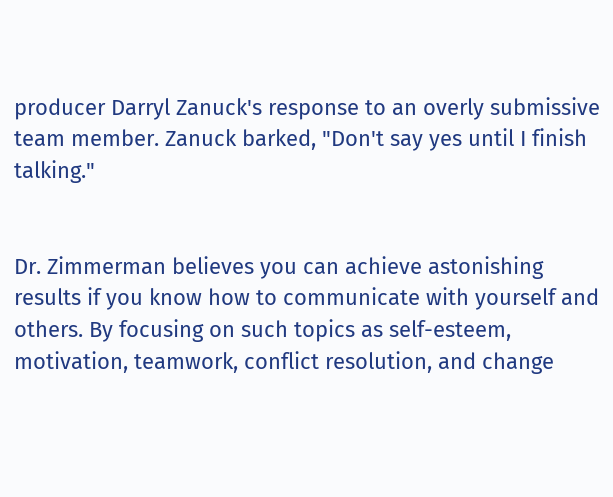producer Darryl Zanuck's response to an overly submissive team member. Zanuck barked, "Don't say yes until I finish talking."


Dr. Zimmerman believes you can achieve astonishing results if you know how to communicate with yourself and others. By focusing on such topics as self-esteem, motivation, teamwork, conflict resolution, and change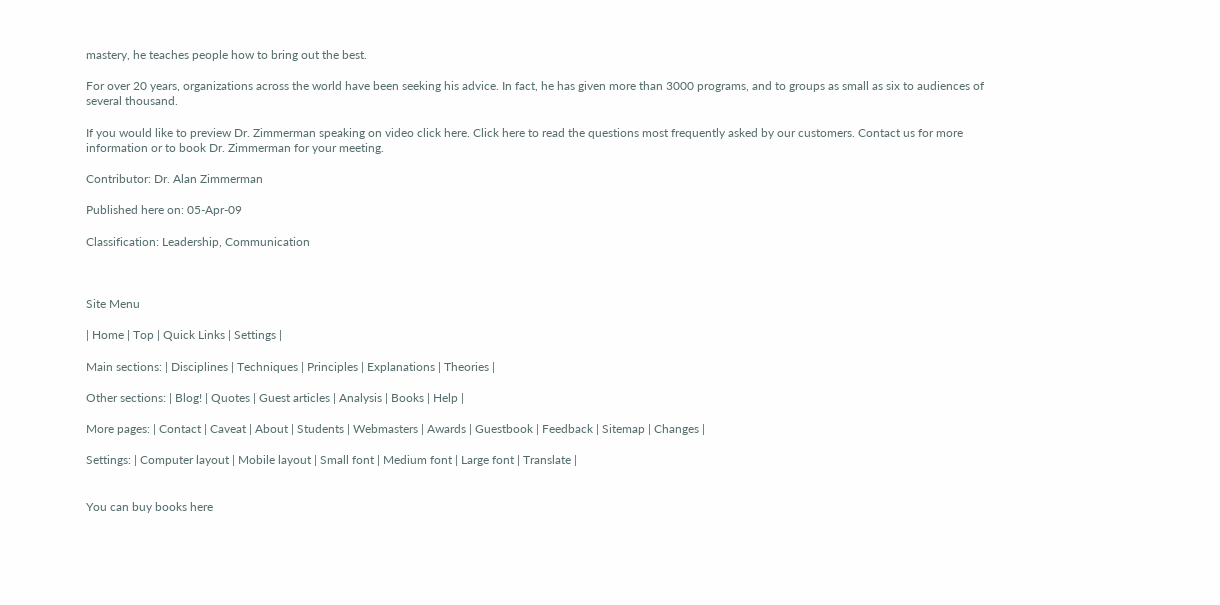mastery, he teaches people how to bring out the best.

For over 20 years, organizations across the world have been seeking his advice. In fact, he has given more than 3000 programs, and to groups as small as six to audiences of several thousand.

If you would like to preview Dr. Zimmerman speaking on video click here. Click here to read the questions most frequently asked by our customers. Contact us for more information or to book Dr. Zimmerman for your meeting.

Contributor: Dr. Alan Zimmerman

Published here on: 05-Apr-09

Classification: Leadership, Communication



Site Menu

| Home | Top | Quick Links | Settings |

Main sections: | Disciplines | Techniques | Principles | Explanations | Theories |

Other sections: | Blog! | Quotes | Guest articles | Analysis | Books | Help |

More pages: | Contact | Caveat | About | Students | Webmasters | Awards | Guestbook | Feedback | Sitemap | Changes |

Settings: | Computer layout | Mobile layout | Small font | Medium font | Large font | Translate |


You can buy books here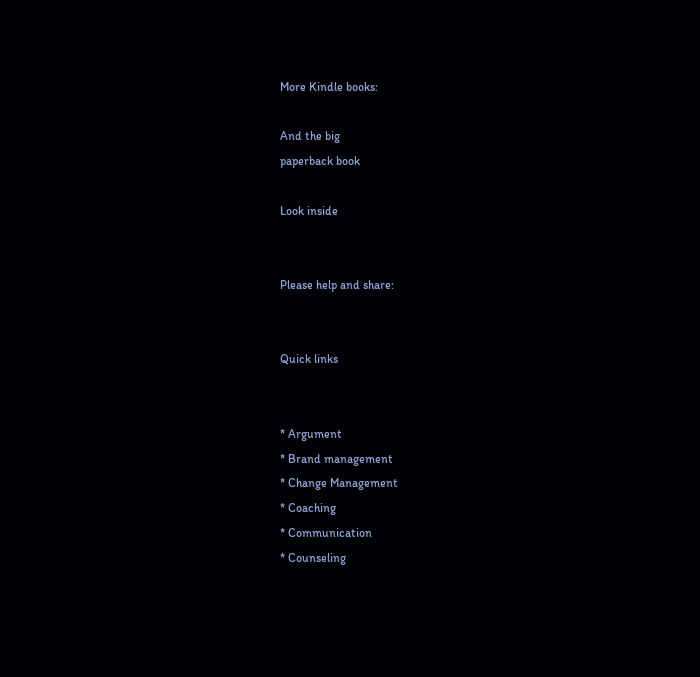More Kindle books:

And the big
paperback book

Look inside


Please help and share:


Quick links


* Argument
* Brand management
* Change Management
* Coaching
* Communication
* Counseling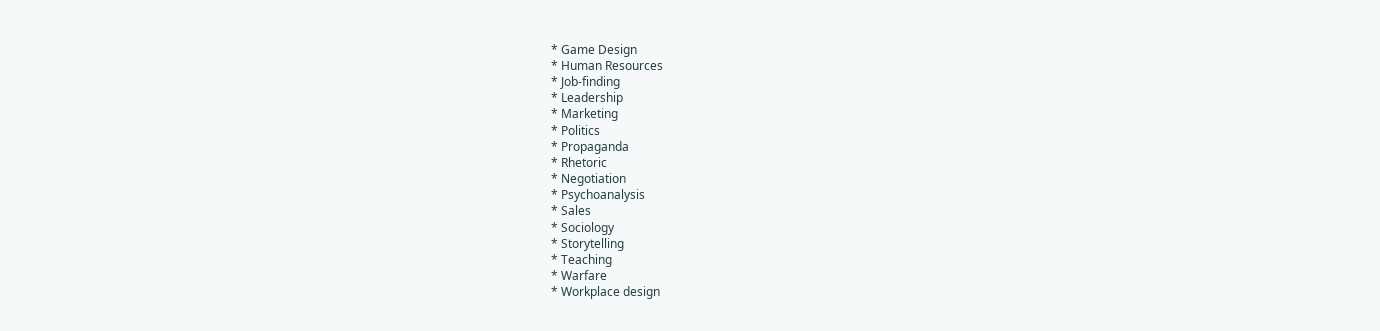* Game Design
* Human Resources
* Job-finding
* Leadership
* Marketing
* Politics
* Propaganda
* Rhetoric
* Negotiation
* Psychoanalysis
* Sales
* Sociology
* Storytelling
* Teaching
* Warfare
* Workplace design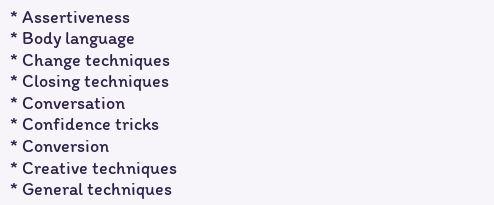* Assertiveness
* Body language
* Change techniques
* Closing techniques
* Conversation
* Confidence tricks
* Conversion
* Creative techniques
* General techniques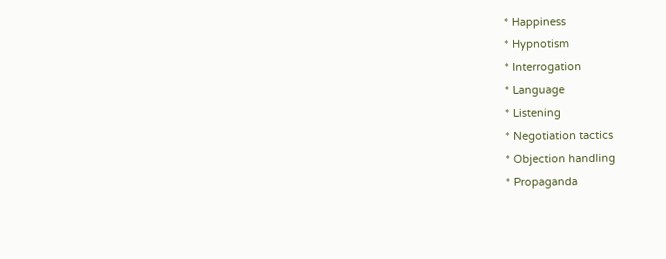* Happiness
* Hypnotism
* Interrogation
* Language
* Listening
* Negotiation tactics
* Objection handling
* Propaganda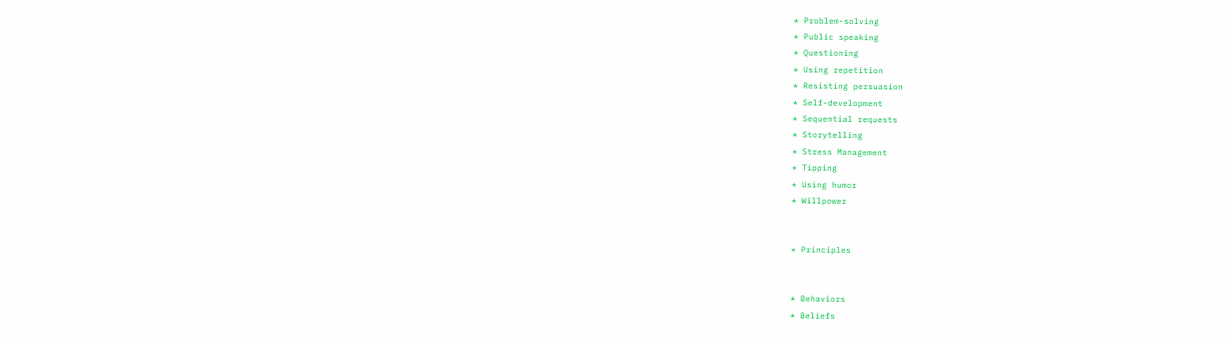* Problem-solving
* Public speaking
* Questioning
* Using repetition
* Resisting persuasion
* Self-development
* Sequential requests
* Storytelling
* Stress Management
* Tipping
* Using humor
* Willpower


* Principles


* Behaviors
* Beliefs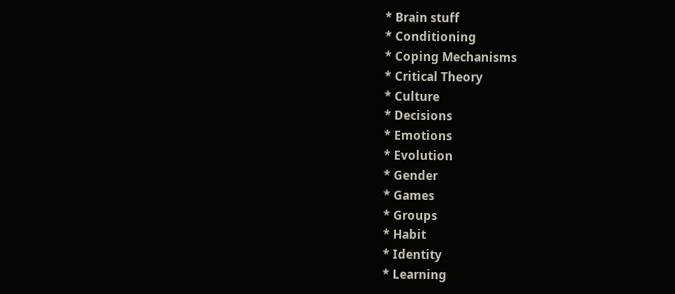* Brain stuff
* Conditioning
* Coping Mechanisms
* Critical Theory
* Culture
* Decisions
* Emotions
* Evolution
* Gender
* Games
* Groups
* Habit
* Identity
* Learning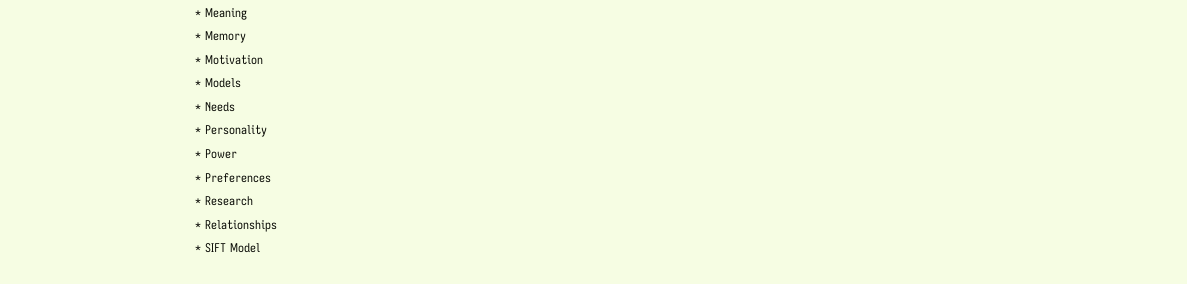* Meaning
* Memory
* Motivation
* Models
* Needs
* Personality
* Power
* Preferences
* Research
* Relationships
* SIFT Model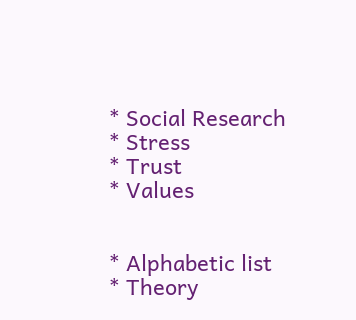* Social Research
* Stress
* Trust
* Values


* Alphabetic list
* Theory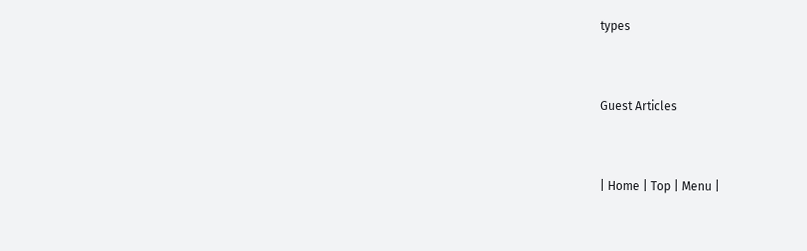types


Guest Articles


| Home | Top | Menu |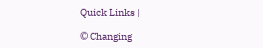Quick Links |

© Changing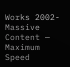Works 2002-
Massive Content — Maximum Speed